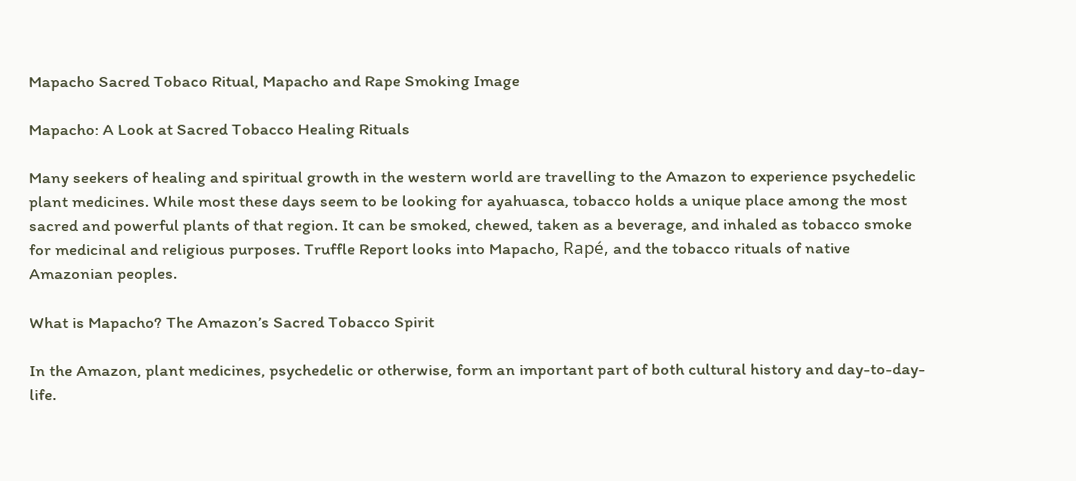Mapacho Sacred Tobaco Ritual, Mapacho and Rape Smoking Image

Mapacho: A Look at Sacred Tobacco Healing Rituals

Many seekers of healing and spiritual growth in the western world are travelling to the Amazon to experience psychedelic plant medicines. While most these days seem to be looking for ayahuasca, tobacco holds a unique place among the most sacred and powerful plants of that region. It can be smoked, chewed, taken as a beverage, and inhaled as tobacco smoke for medicinal and religious purposes. Truffle Report looks into Mapacho, Rapé, and the tobacco rituals of native Amazonian peoples.

What is Mapacho? The Amazon’s Sacred Tobacco Spirit

In the Amazon, plant medicines, psychedelic or otherwise, form an important part of both cultural history and day-to-day-life.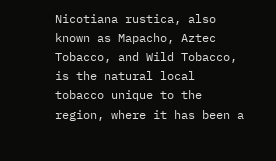Nicotiana rustica, also known as Mapacho, Aztec Tobacco, and Wild Tobacco, is the natural local tobacco unique to the region, where it has been a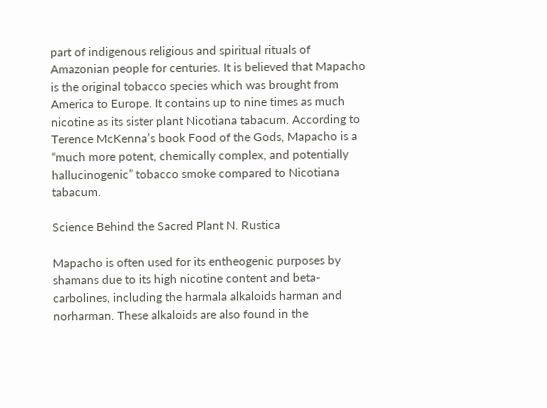part of indigenous religious and spiritual rituals of Amazonian people for centuries. It is believed that Mapacho is the original tobacco species which was brought from America to Europe. It contains up to nine times as much nicotine as its sister plant Nicotiana tabacum. According to Terence McKenna’s book Food of the Gods, Mapacho is a “much more potent, chemically complex, and potentially hallucinogenic” tobacco smoke compared to Nicotiana tabacum.

Science Behind the Sacred Plant N. Rustica

Mapacho is often used for its entheogenic purposes by shamans due to its high nicotine content and beta-carbolines, including the harmala alkaloids harman and norharman. These alkaloids are also found in the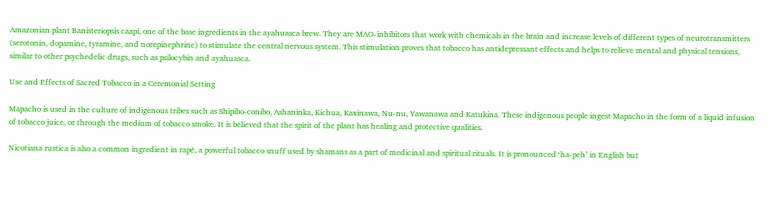Amazonian plant Banisteriopsis caapi, one of the base ingredients in the ayahuasca brew. They are MAO-inhibitors that work with chemicals in the brain and increase levels of different types of neurotransmitters (serotonin, dopamine, tyramine, and norepinephrine) to stimulate the central nervous system. This stimulation proves that tobacco has antidepressant effects and helps to relieve mental and physical tensions, similar to other psychedelic drugs, such as psilocybin and ayahuasca.

Use and Effects of Sacred Tobacco in a Ceremonial Setting

Mapacho is used in the culture of indigenous tribes such as Shipibo-conibo, Ashaninka, Kichua, Kaxinawa, Nu-nu, Yawanawa and Katukina. These indigenous people ingest Mapacho in the form of a liquid infusion of tobacco juice, or through the medium of tobacco smoke. It is believed that the spirit of the plant has healing and protective qualities.

Nicotiana rustica is also a common ingredient in rapé, a powerful tobacco snuff used by shamans as a part of medicinal and spiritual rituals. It is pronounced ‘ha-peh’ in English but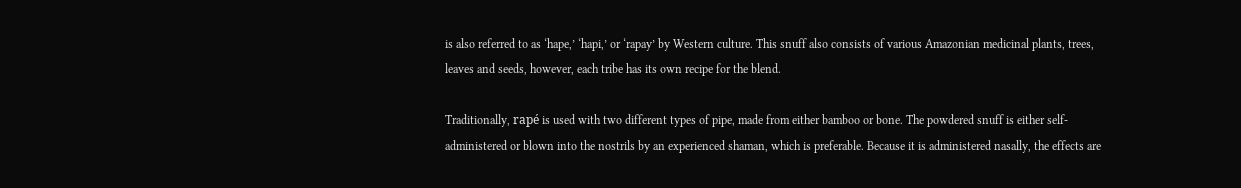is also referred to as ‘hape,’ ‘hapi,’ or ‘rapay’ by Western culture. This snuff also consists of various Amazonian medicinal plants, trees, leaves and seeds, however, each tribe has its own recipe for the blend.

Traditionally, rapé is used with two different types of pipe, made from either bamboo or bone. The powdered snuff is either self-administered or blown into the nostrils by an experienced shaman, which is preferable. Because it is administered nasally, the effects are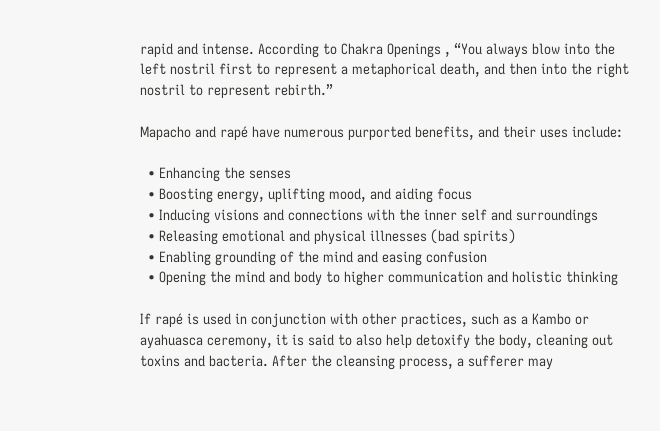rapid and intense. According to Chakra Openings , “You always blow into the left nostril first to represent a metaphorical death, and then into the right nostril to represent rebirth.”

Mapacho and rapé have numerous purported benefits, and their uses include:

  • Enhancing the senses
  • Boosting energy, uplifting mood, and aiding focus
  • Inducing visions and connections with the inner self and surroundings
  • Releasing emotional and physical illnesses (bad spirits)
  • Enabling grounding of the mind and easing confusion
  • Opening the mind and body to higher communication and holistic thinking

If rapé is used in conjunction with other practices, such as a Kambo or ayahuasca ceremony, it is said to also help detoxify the body, cleaning out toxins and bacteria. After the cleansing process, a sufferer may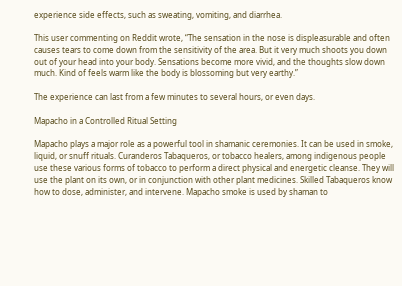experience side effects, such as sweating, vomiting, and diarrhea.

This user commenting on Reddit wrote, “The sensation in the nose is displeasurable and often causes tears to come down from the sensitivity of the area. But it very much shoots you down out of your head into your body. Sensations become more vivid, and the thoughts slow down much. Kind of feels warm like the body is blossoming but very earthy.”

The experience can last from a few minutes to several hours, or even days.

Mapacho in a Controlled Ritual Setting

Mapacho plays a major role as a powerful tool in shamanic ceremonies. It can be used in smoke, liquid, or snuff rituals. Curanderos Tabaqueros, or tobacco healers, among indigenous people use these various forms of tobacco to perform a direct physical and energetic cleanse. They will use the plant on its own, or in conjunction with other plant medicines. Skilled Tabaqueros know how to dose, administer, and intervene. Mapacho smoke is used by shaman to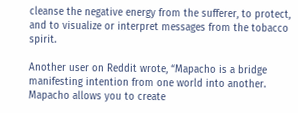cleanse the negative energy from the sufferer, to protect, and to visualize or interpret messages from the tobacco spirit.

Another user on Reddit wrote, “Mapacho is a bridge manifesting intention from one world into another. Mapacho allows you to create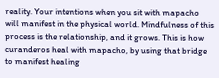reality. Your intentions when you sit with mapacho will manifest in the physical world. Mindfulness of this process is the relationship, and it grows. This is how curanderos heal with mapacho, by using that bridge to manifest healing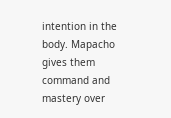intention in the body. Mapacho gives them command and mastery over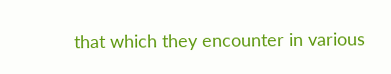that which they encounter in various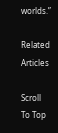worlds.”

Related Articles

Scroll To Top